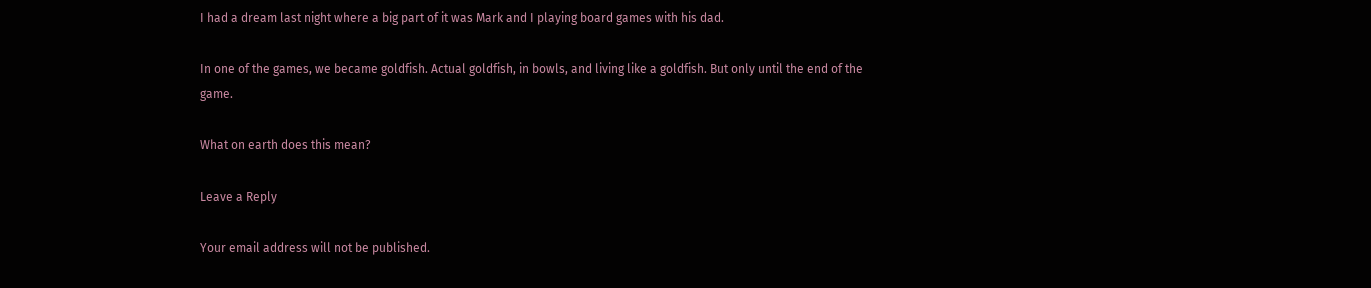I had a dream last night where a big part of it was Mark and I playing board games with his dad.

In one of the games, we became goldfish. Actual goldfish, in bowls, and living like a goldfish. But only until the end of the game.

What on earth does this mean?

Leave a Reply

Your email address will not be published.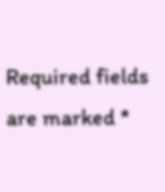Required fields are marked *